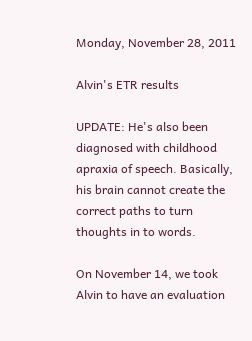Monday, November 28, 2011

Alvin's ETR results

UPDATE: He's also been diagnosed with childhood apraxia of speech. Basically, his brain cannot create the correct paths to turn thoughts in to words.

On November 14, we took Alvin to have an evaluation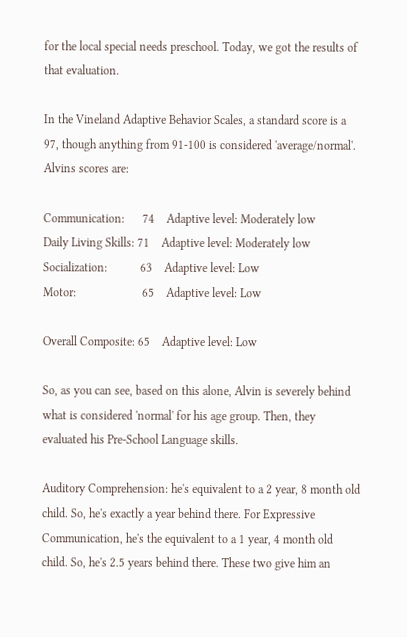for the local special needs preschool. Today, we got the results of that evaluation.

In the Vineland Adaptive Behavior Scales, a standard score is a 97, though anything from 91-100 is considered 'average/normal'. Alvins scores are:

Communication:      74    Adaptive level: Moderately low
Daily Living Skills: 71    Adaptive level: Moderately low
Socialization:           63    Adaptive level: Low
Motor:                      65    Adaptive level: Low

Overall Composite: 65    Adaptive level: Low

So, as you can see, based on this alone, Alvin is severely behind what is considered 'normal' for his age group. Then, they evaluated his Pre-School Language skills.

Auditory Comprehension: he's equivalent to a 2 year, 8 month old child. So, he's exactly a year behind there. For Expressive Communication, he's the equivalent to a 1 year, 4 month old child. So, he's 2.5 years behind there. These two give him an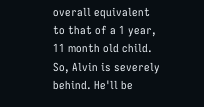overall equivalent to that of a 1 year, 11 month old child. So, Alvin is severely behind. He'll be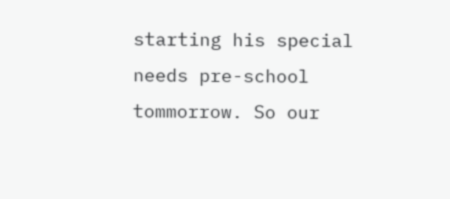starting his special needs pre-school tommorrow. So our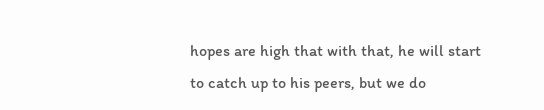hopes are high that with that, he will start to catch up to his peers, but we do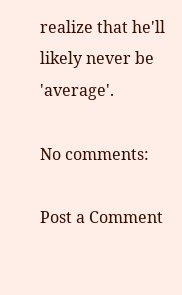realize that he'll likely never be 'average'.

No comments:

Post a Comment